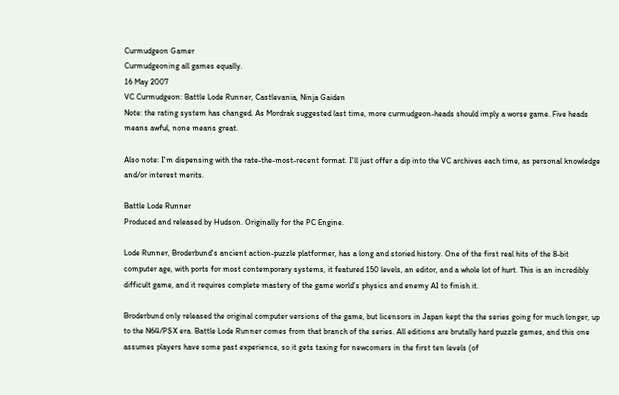Curmudgeon Gamer
Curmudgeoning all games equally.
16 May 2007
VC Curmudgeon: Battle Lode Runner, Castlevania, Ninja Gaiden
Note: the rating system has changed. As Mordrak suggested last time, more curmudgeon-heads should imply a worse game. Five heads means awful, none means great.

Also note: I'm dispensing with the rate-the-most-recent format. I'll just offer a dip into the VC archives each time, as personal knowledge and/or interest merits.

Battle Lode Runner
Produced and released by Hudson. Originally for the PC Engine.

Lode Runner, Broderbund's ancient action-puzzle platformer, has a long and storied history. One of the first real hits of the 8-bit computer age, with ports for most contemporary systems, it featured 150 levels, an editor, and a whole lot of hurt. This is an incredibly difficult game, and it requires complete mastery of the game world's physics and enemy AI to finish it.

Broderbund only released the original computer versions of the game, but licensors in Japan kept the the series going for much longer, up to the N64/PSX era. Battle Lode Runner comes from that branch of the series. All editions are brutally hard puzzle games, and this one assumes players have some past experience, so it gets taxing for newcomers in the first ten levels (of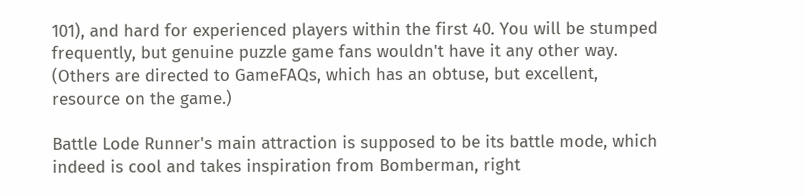101), and hard for experienced players within the first 40. You will be stumped frequently, but genuine puzzle game fans wouldn't have it any other way. (Others are directed to GameFAQs, which has an obtuse, but excellent, resource on the game.)

Battle Lode Runner's main attraction is supposed to be its battle mode, which indeed is cool and takes inspiration from Bomberman, right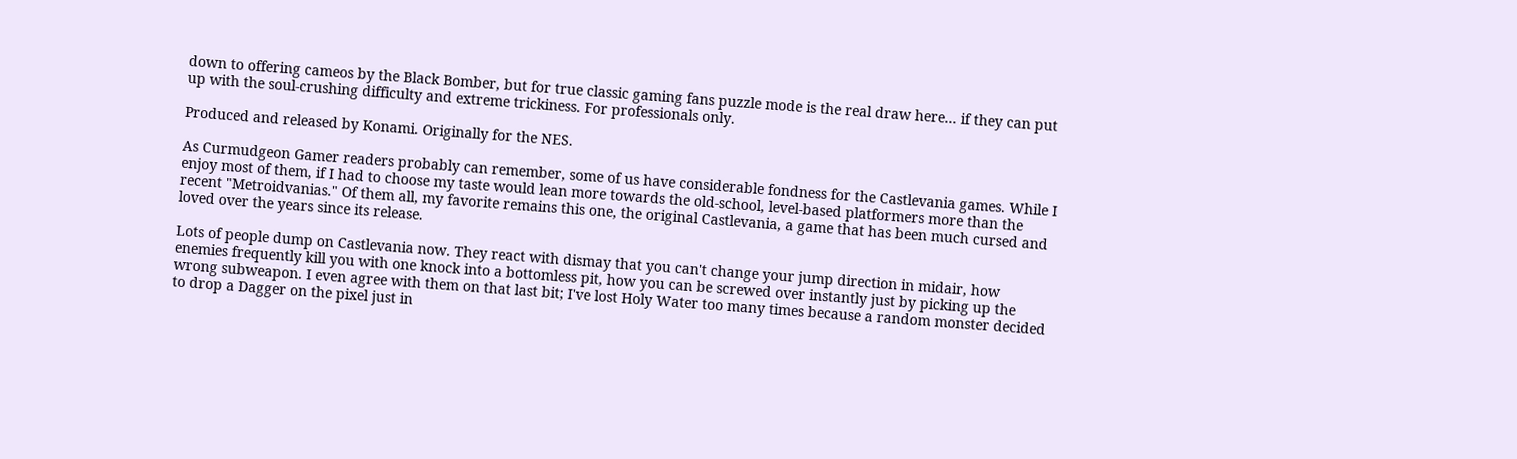down to offering cameos by the Black Bomber, but for true classic gaming fans puzzle mode is the real draw here... if they can put up with the soul-crushing difficulty and extreme trickiness. For professionals only.

Produced and released by Konami. Originally for the NES.

As Curmudgeon Gamer readers probably can remember, some of us have considerable fondness for the Castlevania games. While I enjoy most of them, if I had to choose my taste would lean more towards the old-school, level-based platformers more than the recent "Metroidvanias." Of them all, my favorite remains this one, the original Castlevania, a game that has been much cursed and loved over the years since its release.

Lots of people dump on Castlevania now. They react with dismay that you can't change your jump direction in midair, how enemies frequently kill you with one knock into a bottomless pit, how you can be screwed over instantly just by picking up the wrong subweapon. I even agree with them on that last bit; I've lost Holy Water too many times because a random monster decided to drop a Dagger on the pixel just in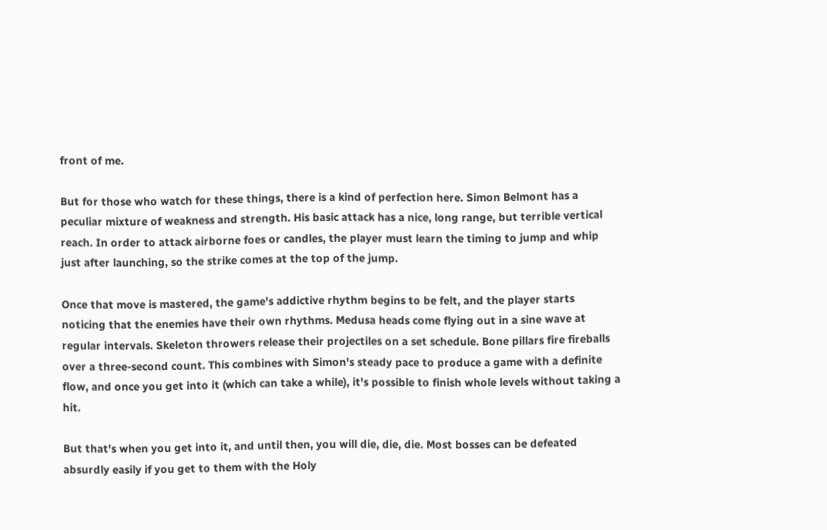front of me.

But for those who watch for these things, there is a kind of perfection here. Simon Belmont has a peculiar mixture of weakness and strength. His basic attack has a nice, long range, but terrible vertical reach. In order to attack airborne foes or candles, the player must learn the timing to jump and whip just after launching, so the strike comes at the top of the jump.

Once that move is mastered, the game's addictive rhythm begins to be felt, and the player starts noticing that the enemies have their own rhythms. Medusa heads come flying out in a sine wave at regular intervals. Skeleton throwers release their projectiles on a set schedule. Bone pillars fire fireballs over a three-second count. This combines with Simon's steady pace to produce a game with a definite flow, and once you get into it (which can take a while), it's possible to finish whole levels without taking a hit.

But that's when you get into it, and until then, you will die, die, die. Most bosses can be defeated absurdly easily if you get to them with the Holy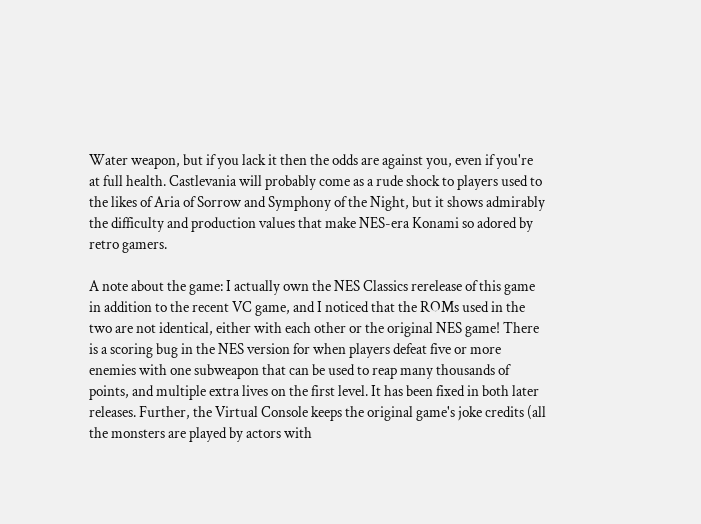Water weapon, but if you lack it then the odds are against you, even if you're at full health. Castlevania will probably come as a rude shock to players used to the likes of Aria of Sorrow and Symphony of the Night, but it shows admirably the difficulty and production values that make NES-era Konami so adored by retro gamers.

A note about the game: I actually own the NES Classics rerelease of this game in addition to the recent VC game, and I noticed that the ROMs used in the two are not identical, either with each other or the original NES game! There is a scoring bug in the NES version for when players defeat five or more enemies with one subweapon that can be used to reap many thousands of points, and multiple extra lives on the first level. It has been fixed in both later releases. Further, the Virtual Console keeps the original game's joke credits (all the monsters are played by actors with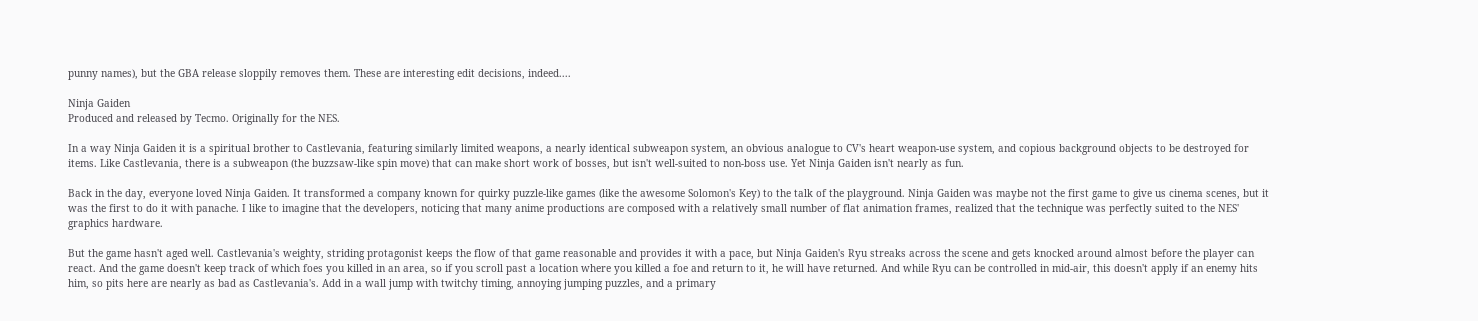punny names), but the GBA release sloppily removes them. These are interesting edit decisions, indeed....

Ninja Gaiden
Produced and released by Tecmo. Originally for the NES.

In a way Ninja Gaiden it is a spiritual brother to Castlevania, featuring similarly limited weapons, a nearly identical subweapon system, an obvious analogue to CV's heart weapon-use system, and copious background objects to be destroyed for items. Like Castlevania, there is a subweapon (the buzzsaw-like spin move) that can make short work of bosses, but isn't well-suited to non-boss use. Yet Ninja Gaiden isn't nearly as fun.

Back in the day, everyone loved Ninja Gaiden. It transformed a company known for quirky puzzle-like games (like the awesome Solomon's Key) to the talk of the playground. Ninja Gaiden was maybe not the first game to give us cinema scenes, but it was the first to do it with panache. I like to imagine that the developers, noticing that many anime productions are composed with a relatively small number of flat animation frames, realized that the technique was perfectly suited to the NES' graphics hardware.

But the game hasn't aged well. Castlevania's weighty, striding protagonist keeps the flow of that game reasonable and provides it with a pace, but Ninja Gaiden's Ryu streaks across the scene and gets knocked around almost before the player can react. And the game doesn't keep track of which foes you killed in an area, so if you scroll past a location where you killed a foe and return to it, he will have returned. And while Ryu can be controlled in mid-air, this doesn't apply if an enemy hits him, so pits here are nearly as bad as Castlevania's. Add in a wall jump with twitchy timing, annoying jumping puzzles, and a primary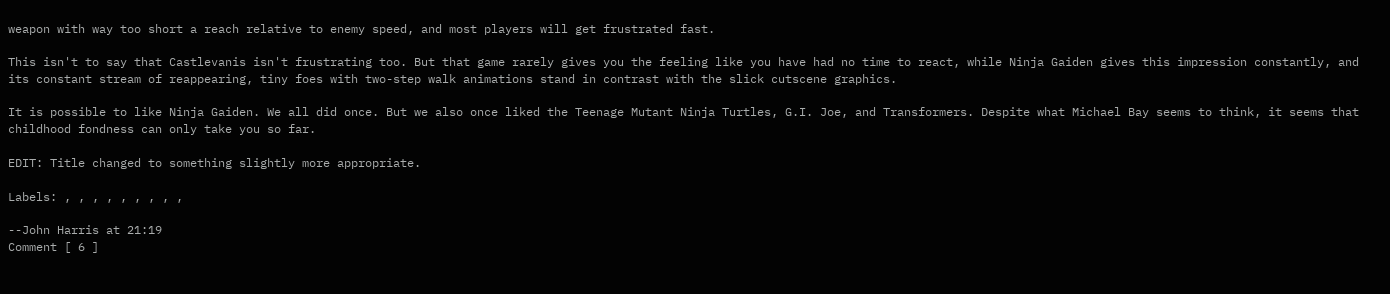weapon with way too short a reach relative to enemy speed, and most players will get frustrated fast.

This isn't to say that Castlevanis isn't frustrating too. But that game rarely gives you the feeling like you have had no time to react, while Ninja Gaiden gives this impression constantly, and its constant stream of reappearing, tiny foes with two-step walk animations stand in contrast with the slick cutscene graphics.

It is possible to like Ninja Gaiden. We all did once. But we also once liked the Teenage Mutant Ninja Turtles, G.I. Joe, and Transformers. Despite what Michael Bay seems to think, it seems that childhood fondness can only take you so far.

EDIT: Title changed to something slightly more appropriate.

Labels: , , , , , , , , ,

--John Harris at 21:19
Comment [ 6 ]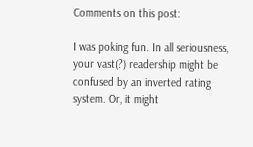Comments on this post:

I was poking fun. In all seriousness, your vast(?) readership might be confused by an inverted rating system. Or, it might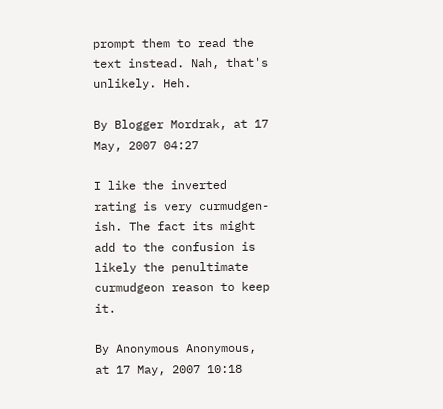prompt them to read the text instead. Nah, that's unlikely. Heh.

By Blogger Mordrak, at 17 May, 2007 04:27

I like the inverted rating is very curmudgen-ish. The fact its might add to the confusion is likely the penultimate curmudgeon reason to keep it.

By Anonymous Anonymous, at 17 May, 2007 10:18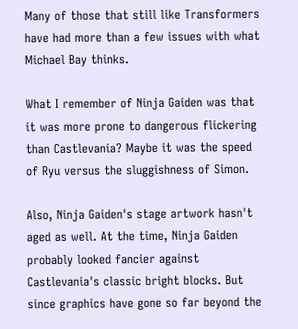Many of those that still like Transformers have had more than a few issues with what Michael Bay thinks.

What I remember of Ninja Gaiden was that it was more prone to dangerous flickering than Castlevania? Maybe it was the speed of Ryu versus the sluggishness of Simon.

Also, Ninja Gaiden's stage artwork hasn't aged as well. At the time, Ninja Gaiden probably looked fancier against Castlevania's classic bright blocks. But since graphics have gone so far beyond the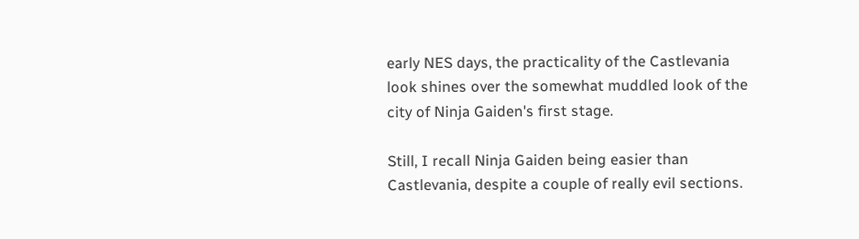early NES days, the practicality of the Castlevania look shines over the somewhat muddled look of the city of Ninja Gaiden's first stage.

Still, I recall Ninja Gaiden being easier than Castlevania, despite a couple of really evil sections.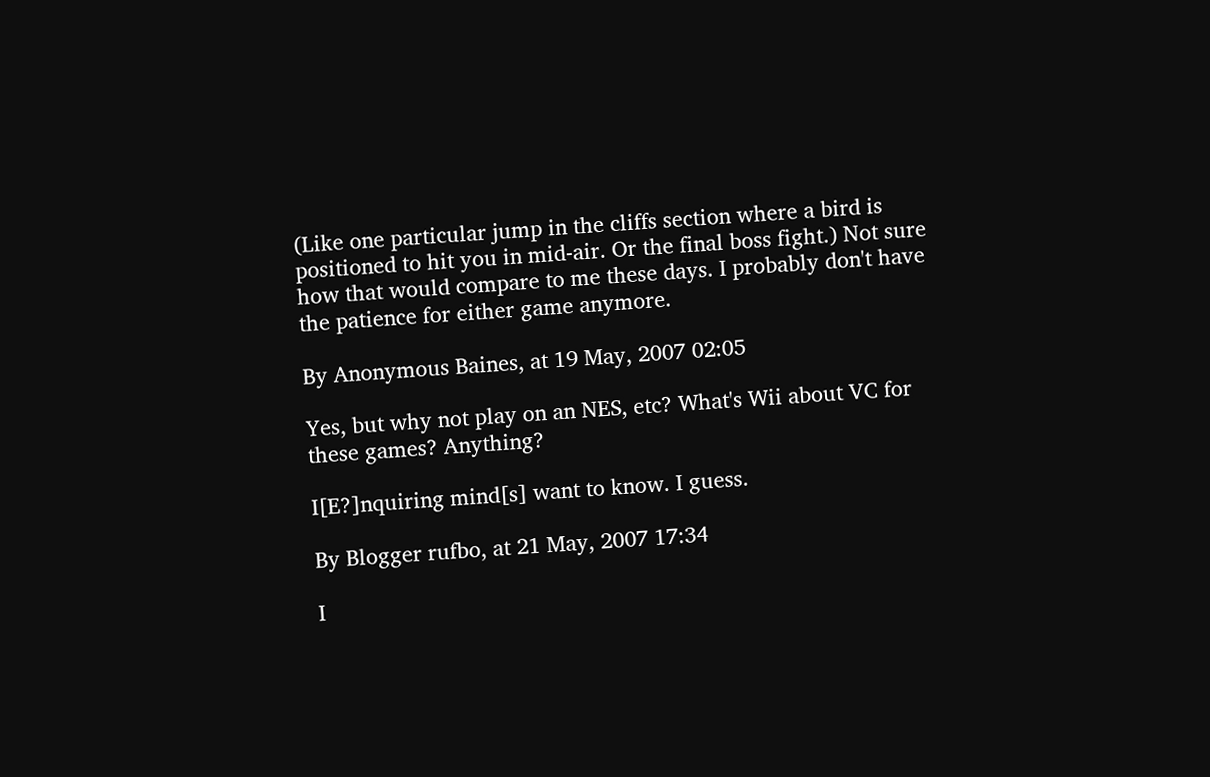(Like one particular jump in the cliffs section where a bird is positioned to hit you in mid-air. Or the final boss fight.) Not sure how that would compare to me these days. I probably don't have the patience for either game anymore.

By Anonymous Baines, at 19 May, 2007 02:05

Yes, but why not play on an NES, etc? What's Wii about VC for these games? Anything?

I[E?]nquiring mind[s] want to know. I guess.

By Blogger rufbo, at 21 May, 2007 17:34

I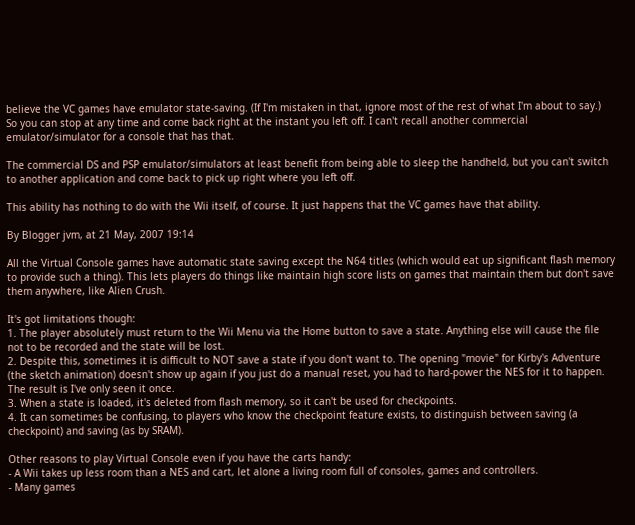believe the VC games have emulator state-saving. (If I'm mistaken in that, ignore most of the rest of what I'm about to say.) So you can stop at any time and come back right at the instant you left off. I can't recall another commercial emulator/simulator for a console that has that.

The commercial DS and PSP emulator/simulators at least benefit from being able to sleep the handheld, but you can't switch to another application and come back to pick up right where you left off.

This ability has nothing to do with the Wii itself, of course. It just happens that the VC games have that ability.

By Blogger jvm, at 21 May, 2007 19:14

All the Virtual Console games have automatic state saving except the N64 titles (which would eat up significant flash memory to provide such a thing). This lets players do things like maintain high score lists on games that maintain them but don't save them anywhere, like Alien Crush.

It's got limitations though:
1. The player absolutely must return to the Wii Menu via the Home button to save a state. Anything else will cause the file not to be recorded and the state will be lost.
2. Despite this, sometimes it is difficult to NOT save a state if you don't want to. The opening "movie" for Kirby's Adventure (the sketch animation) doesn't show up again if you just do a manual reset, you had to hard-power the NES for it to happen. The result is I've only seen it once.
3. When a state is loaded, it's deleted from flash memory, so it can't be used for checkpoints.
4. It can sometimes be confusing, to players who know the checkpoint feature exists, to distinguish between saving (a checkpoint) and saving (as by SRAM).

Other reasons to play Virtual Console even if you have the carts handy:
- A Wii takes up less room than a NES and cart, let alone a living room full of consoles, games and controllers.
- Many games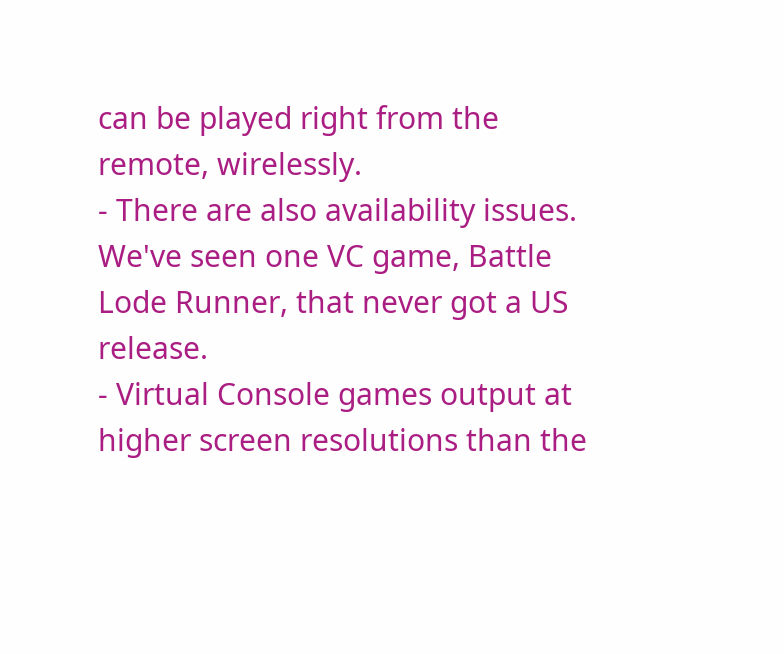can be played right from the remote, wirelessly.
- There are also availability issues. We've seen one VC game, Battle Lode Runner, that never got a US release.
- Virtual Console games output at higher screen resolutions than the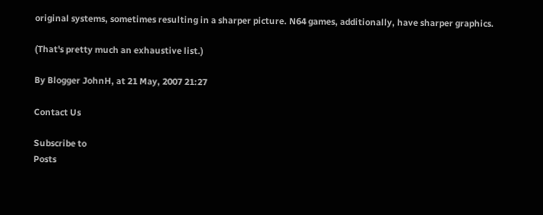original systems, sometimes resulting in a sharper picture. N64 games, additionally, have sharper graphics.

(That's pretty much an exhaustive list.)

By Blogger JohnH, at 21 May, 2007 21:27

Contact Us

Subscribe to
Posts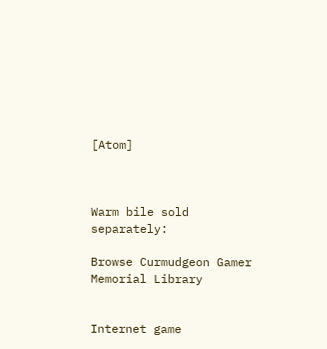[Atom]



Warm bile sold separately:

Browse Curmudgeon Gamer Memorial Library


Internet game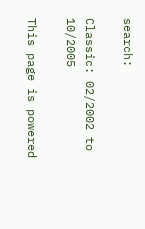search:

Classic: 02/2002 to 10/2005

This page is powered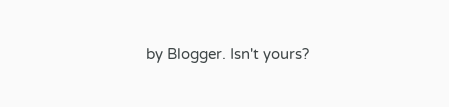by Blogger. Isn't yours?